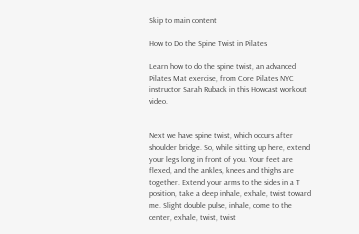Skip to main content

How to Do the Spine Twist in Pilates

Learn how to do the spine twist, an advanced Pilates Mat exercise, from Core Pilates NYC instructor Sarah Ruback in this Howcast workout video.


Next we have spine twist, which occurs after shoulder bridge. So, while sitting up here, extend your legs long in front of you. Your feet are flexed, and the ankles, knees and thighs are together. Extend your arms to the sides in a T position, take a deep inhale, exhale, twist toward me. Slight double pulse, inhale, come to the center, exhale, twist, twist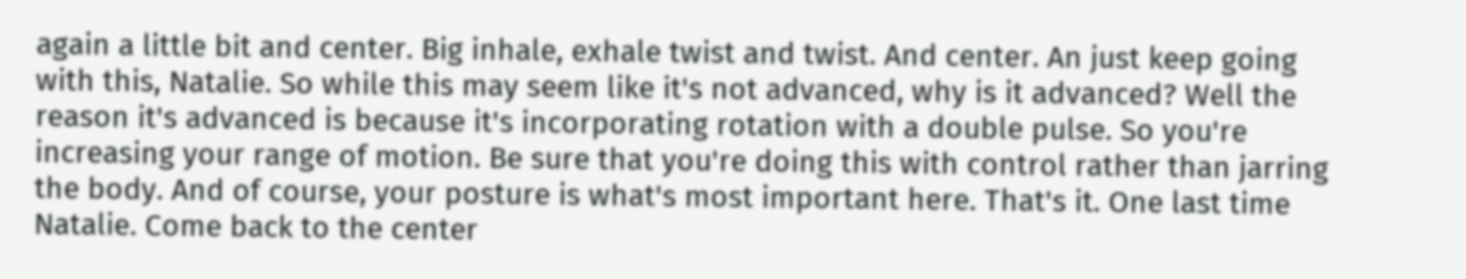again a little bit and center. Big inhale, exhale twist and twist. And center. An just keep going with this, Natalie. So while this may seem like it's not advanced, why is it advanced? Well the reason it's advanced is because it's incorporating rotation with a double pulse. So you're increasing your range of motion. Be sure that you're doing this with control rather than jarring the body. And of course, your posture is what's most important here. That's it. One last time Natalie. Come back to the center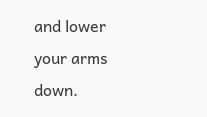and lower your arms down.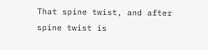That spine twist, and after spine twist is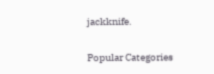jackknife.

Popular Categories